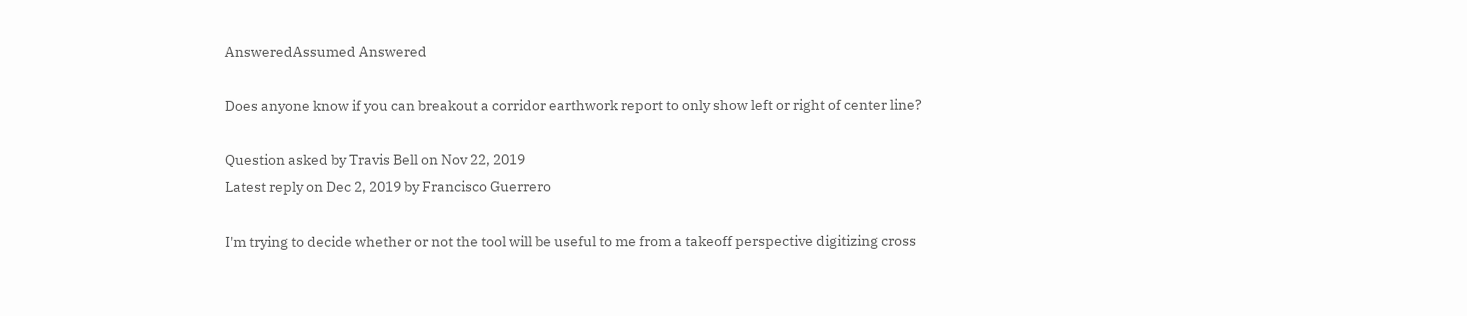AnsweredAssumed Answered

Does anyone know if you can breakout a corridor earthwork report to only show left or right of center line?

Question asked by Travis Bell on Nov 22, 2019
Latest reply on Dec 2, 2019 by Francisco Guerrero

I'm trying to decide whether or not the tool will be useful to me from a takeoff perspective digitizing cross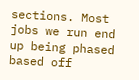sections. Most jobs we run end up being phased based off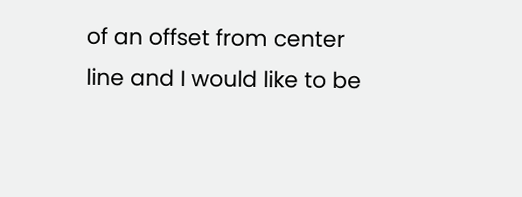of an offset from center line and I would like to be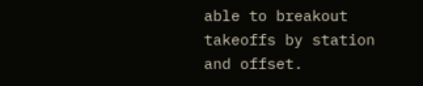able to breakout takeoffs by station and offset.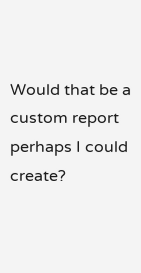Would that be a custom report perhaps I could create?